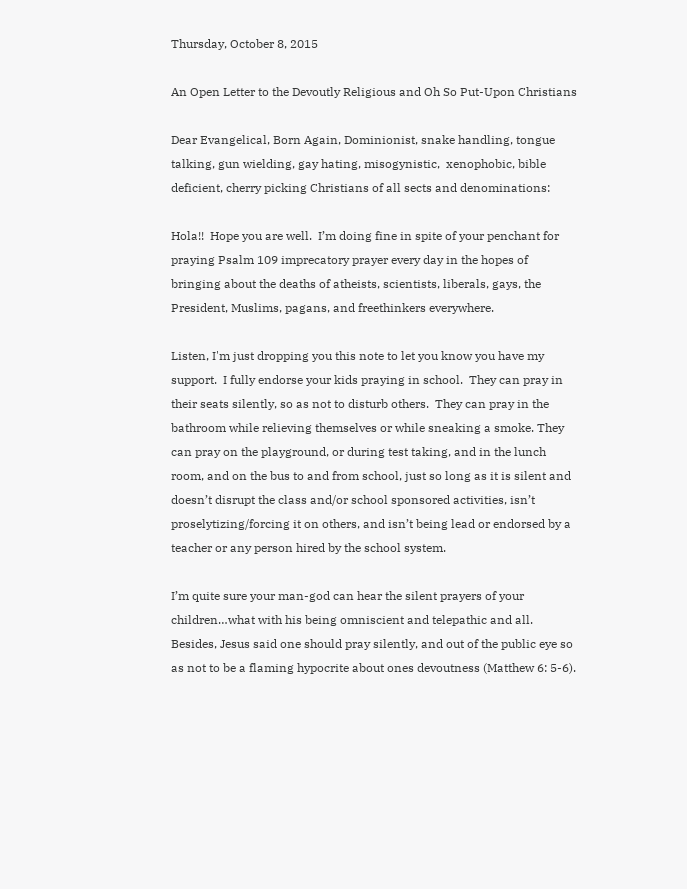Thursday, October 8, 2015

An Open Letter to the Devoutly Religious and Oh So Put-Upon Christians

Dear Evangelical, Born Again, Dominionist, snake handling, tongue talking, gun wielding, gay hating, misogynistic,  xenophobic, bible deficient, cherry picking Christians of all sects and denominations:

Hola!!  Hope you are well.  I’m doing fine in spite of your penchant for praying Psalm 109 imprecatory prayer every day in the hopes of bringing about the deaths of atheists, scientists, liberals, gays, the President, Muslims, pagans, and freethinkers everywhere.

Listen, I'm just dropping you this note to let you know you have my support.  I fully endorse your kids praying in school.  They can pray in their seats silently, so as not to disturb others.  They can pray in the bathroom while relieving themselves or while sneaking a smoke. They can pray on the playground, or during test taking, and in the lunch room, and on the bus to and from school, just so long as it is silent and doesn’t disrupt the class and/or school sponsored activities, isn’t proselytizing/forcing it on others, and isn’t being lead or endorsed by a teacher or any person hired by the school system.

I’m quite sure your man-god can hear the silent prayers of your children…what with his being omniscient and telepathic and all.  Besides, Jesus said one should pray silently, and out of the public eye so as not to be a flaming hypocrite about ones devoutness (Matthew 6: 5-6).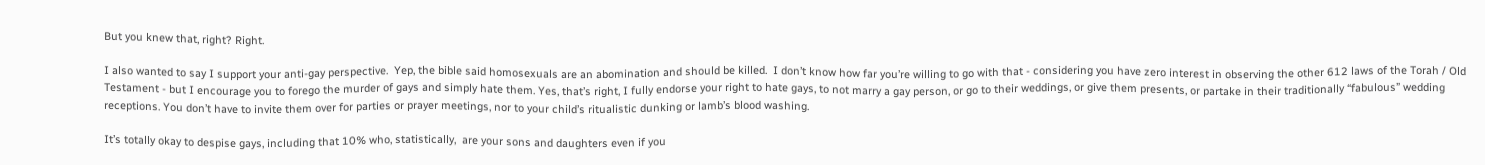But you knew that, right? Right.

I also wanted to say I support your anti-gay perspective.  Yep, the bible said homosexuals are an abomination and should be killed.  I don’t know how far you’re willing to go with that - considering you have zero interest in observing the other 612 laws of the Torah / Old Testament - but I encourage you to forego the murder of gays and simply hate them. Yes, that’s right, I fully endorse your right to hate gays, to not marry a gay person, or go to their weddings, or give them presents, or partake in their traditionally “fabulous” wedding receptions. You don’t have to invite them over for parties or prayer meetings, nor to your child’s ritualistic dunking or lamb’s blood washing.

It’s totally okay to despise gays, including that 10% who, statistically,  are your sons and daughters even if you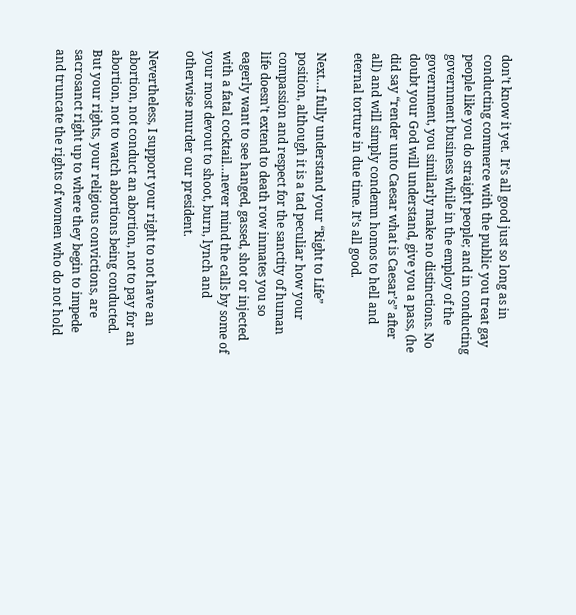don’t know it yet.  It’s all good just so long as in conducting commerce with the public you treat gay people like you do straight people; and in conducting government business while in the employ of the government, you similarly make no distinctions. No doubt your God will understand, give you a pass, (he did say “render unto Caesar what is Caesar’s” after all) and will simply condemn homos to hell and eternal torture in due time. It’s all good.

Next…I fully understand your “Right to Life” position, although it is a tad peculiar how your compassion and respect for the sanctity of human life doesn’t extend to death row inmates you so eagerly want to see hanged, gassed, shot or injected with a fatal cocktail…never mind the calls by some of your most devout to shoot, burn, lynch and otherwise murder our president.

Nevertheless, I support your right to not have an abortion, not conduct an abortion, not to pay for an abortion, not to watch abortions being conducted.  But your rights, your religious convictions, are sacrosanct right up to where they begin to impede and truncate the rights of women who do not hold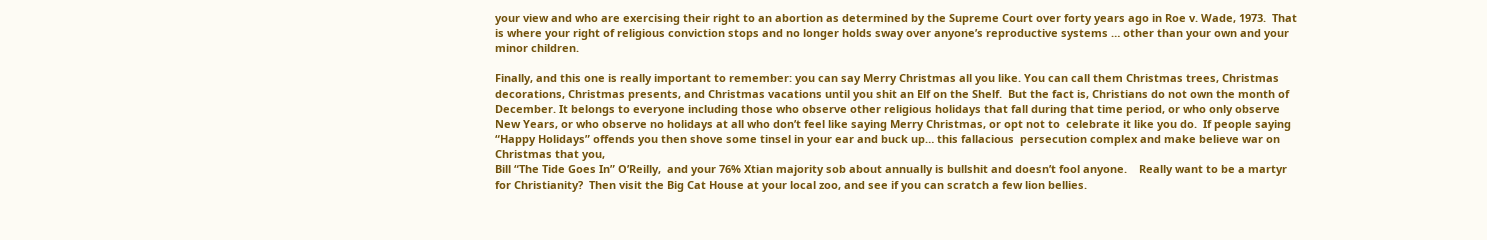your view and who are exercising their right to an abortion as determined by the Supreme Court over forty years ago in Roe v. Wade, 1973.  That is where your right of religious conviction stops and no longer holds sway over anyone’s reproductive systems … other than your own and your minor children.

Finally, and this one is really important to remember: you can say Merry Christmas all you like. You can call them Christmas trees, Christmas decorations, Christmas presents, and Christmas vacations until you shit an Elf on the Shelf.  But the fact is, Christians do not own the month of December. It belongs to everyone including those who observe other religious holidays that fall during that time period, or who only observe New Years, or who observe no holidays at all who don’t feel like saying Merry Christmas, or opt not to  celebrate it like you do.  If people saying “Happy Holidays” offends you then shove some tinsel in your ear and buck up… this fallacious  persecution complex and make believe war on Christmas that you,
Bill “The Tide Goes In” O’Reilly,  and your 76% Xtian majority sob about annually is bullshit and doesn’t fool anyone.    Really want to be a martyr for Christianity?  Then visit the Big Cat House at your local zoo, and see if you can scratch a few lion bellies.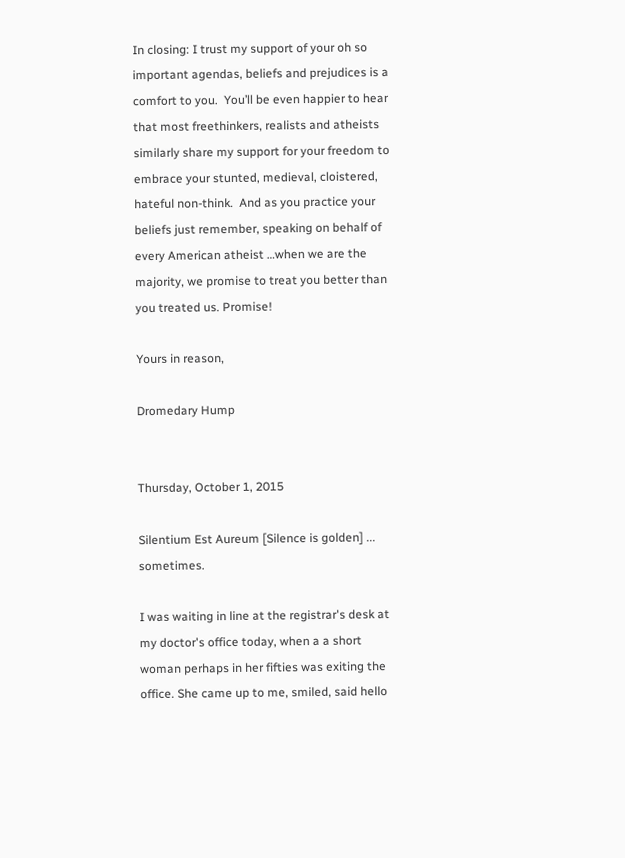In closing: I trust my support of your oh so important agendas, beliefs and prejudices is a comfort to you.  You’ll be even happier to hear that most freethinkers, realists and atheists similarly share my support for your freedom to embrace your stunted, medieval, cloistered, hateful non-think.  And as you practice your beliefs just remember, speaking on behalf of every American atheist …when we are the majority, we promise to treat you better than you treated us. Promise!

Yours in reason,

Dromedary Hump


Thursday, October 1, 2015

Silentium Est Aureum [Silence is golden] ... sometimes.

I was waiting in line at the registrar's desk at my doctor's office today, when a a short woman perhaps in her fifties was exiting the office. She came up to me, smiled, said hello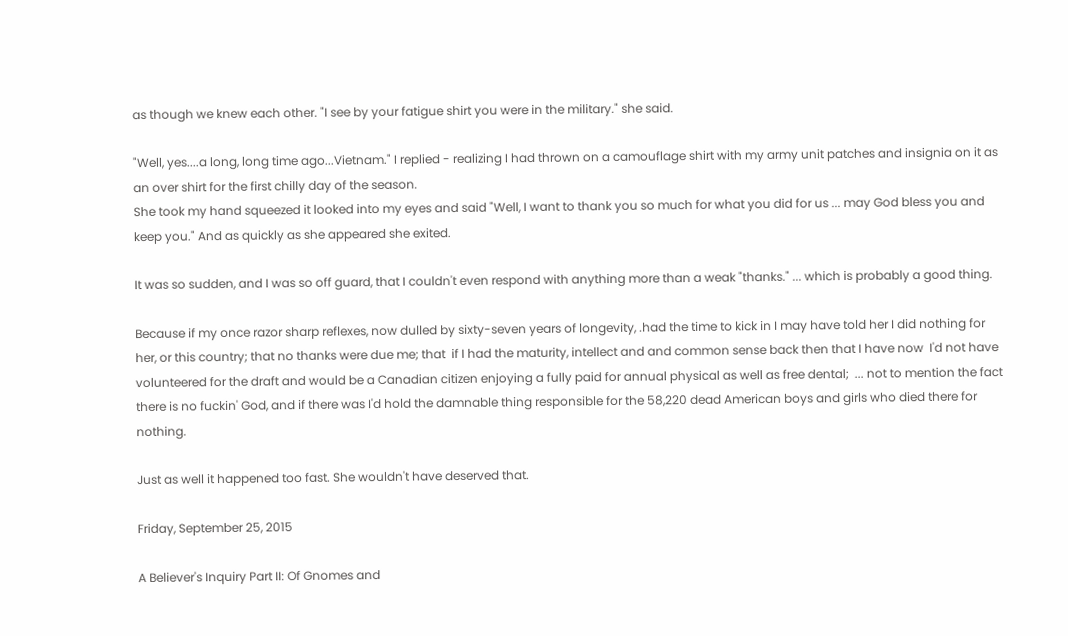as though we knew each other. "I see by your fatigue shirt you were in the military." she said.

"Well, yes....a long, long time ago...Vietnam." I replied - realizing I had thrown on a camouflage shirt with my army unit patches and insignia on it as an over shirt for the first chilly day of the season.
She took my hand squeezed it looked into my eyes and said "Well, I want to thank you so much for what you did for us ... may God bless you and keep you." And as quickly as she appeared she exited.

It was so sudden, and I was so off guard, that I couldn't even respond with anything more than a weak "thanks." ... which is probably a good thing.

Because if my once razor sharp reflexes, now dulled by sixty-seven years of longevity, .had the time to kick in I may have told her I did nothing for her, or this country; that no thanks were due me; that  if I had the maturity, intellect and and common sense back then that I have now  I'd not have volunteered for the draft and would be a Canadian citizen enjoying a fully paid for annual physical as well as free dental;  ... not to mention the fact there is no fuckin' God, and if there was I'd hold the damnable thing responsible for the 58,220 dead American boys and girls who died there for nothing.

Just as well it happened too fast. She wouldn't have deserved that.

Friday, September 25, 2015

A Believer's Inquiry Part II: Of Gnomes and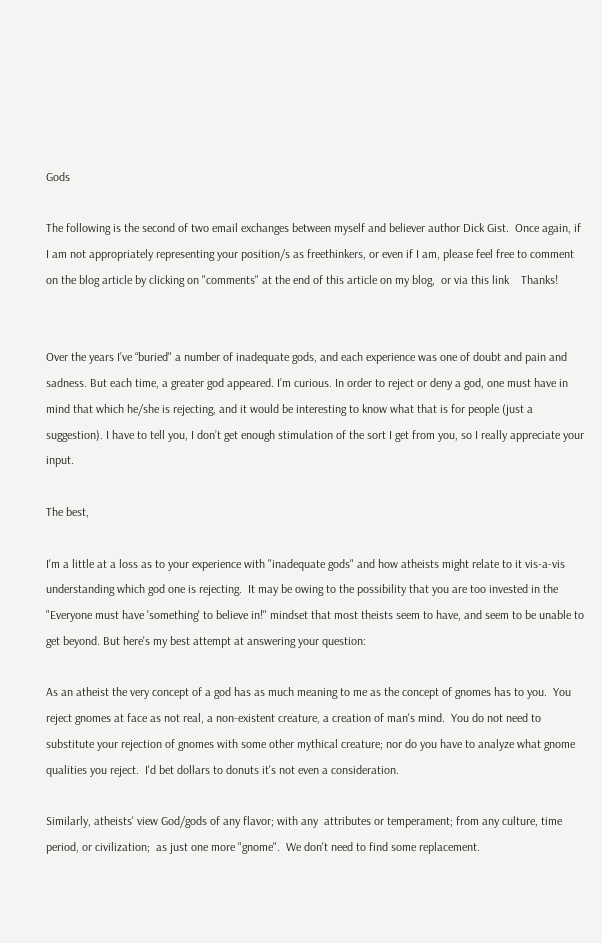Gods

The following is the second of two email exchanges between myself and believer author Dick Gist.  Once again, if I am not appropriately representing your position/s as freethinkers, or even if I am, please feel free to comment on the blog article by clicking on "comments" at the end of this article on my blog,  or via this link    Thanks!


Over the years I’ve “buried" a number of inadequate gods, and each experience was one of doubt and pain and sadness. But each time, a greater god appeared. I’m curious. In order to reject or deny a god, one must have in mind that which he/she is rejecting, and it would be interesting to know what that is for people (just a suggestion). I have to tell you, I don’t get enough stimulation of the sort I get from you, so I really appreciate your input.

The best,

I'm a little at a loss as to your experience with "inadequate gods" and how atheists might relate to it vis-a-vis understanding which god one is rejecting.  It may be owing to the possibility that you are too invested in the "Everyone must have 'something' to believe in!" mindset that most theists seem to have, and seem to be unable to get beyond. But here's my best attempt at answering your question:

As an atheist the very concept of a god has as much meaning to me as the concept of gnomes has to you.  You reject gnomes at face as not real, a non-existent creature, a creation of man's mind.  You do not need to substitute your rejection of gnomes with some other mythical creature; nor do you have to analyze what gnome qualities you reject.  I'd bet dollars to donuts it's not even a consideration.

Similarly, atheists' view God/gods of any flavor; with any  attributes or temperament; from any culture, time period, or civilization;  as just one more "gnome".  We don't need to find some replacement.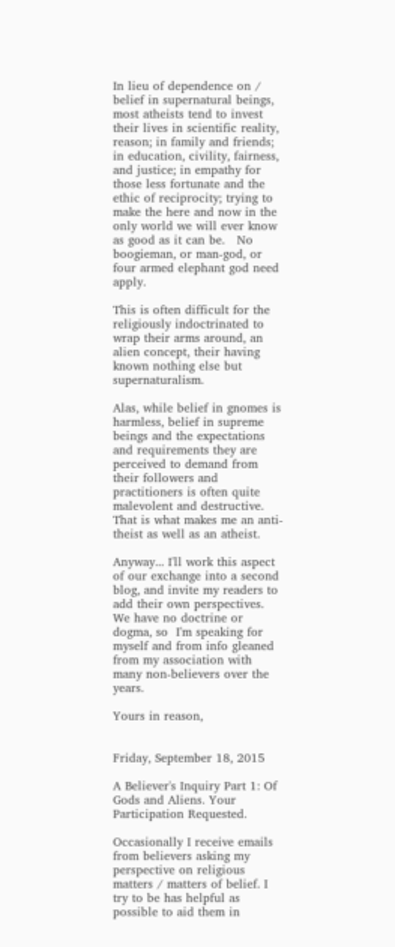In lieu of dependence on / belief in supernatural beings, most atheists tend to invest their lives in scientific reality, reason; in family and friends; in education, civility, fairness, and justice; in empathy for those less fortunate and the ethic of reciprocity; trying to make the here and now in the only world we will ever know as good as it can be.   No boogieman, or man-god, or four armed elephant god need apply.

This is often difficult for the religiously indoctrinated to wrap their arms around, an alien concept, their having known nothing else but supernaturalism.

Alas, while belief in gnomes is harmless, belief in supreme beings and the expectations and requirements they are  perceived to demand from their followers and practitioners is often quite malevolent and destructive. That is what makes me an anti-theist as well as an atheist.

Anyway... I'll work this aspect of our exchange into a second blog, and invite my readers to add their own perspectives.  We have no doctrine or dogma, so  I'm speaking for myself and from info gleaned from my association with many non-believers over the years.

Yours in reason,


Friday, September 18, 2015

A Believer's Inquiry Part 1: Of Gods and Aliens. Your Participation Requested.

Occasionally I receive emails from believers asking my perspective on religious matters / matters of belief. I try to be has helpful as possible to aid them in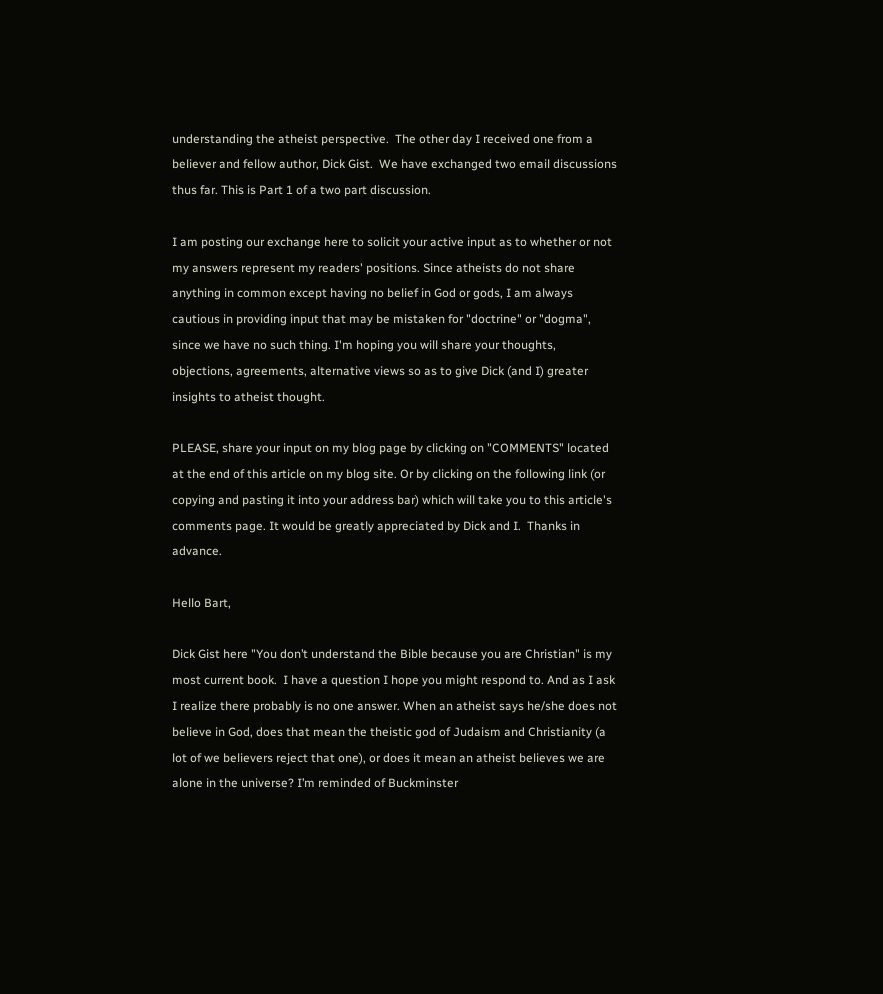understanding the atheist perspective.  The other day I received one from a believer and fellow author, Dick Gist.  We have exchanged two email discussions thus far. This is Part 1 of a two part discussion.

I am posting our exchange here to solicit your active input as to whether or not my answers represent my readers' positions. Since atheists do not share anything in common except having no belief in God or gods, I am always cautious in providing input that may be mistaken for "doctrine" or "dogma", since we have no such thing. I'm hoping you will share your thoughts, objections, agreements, alternative views so as to give Dick (and I) greater insights to atheist thought.

PLEASE, share your input on my blog page by clicking on "COMMENTS" located at the end of this article on my blog site. Or by clicking on the following link (or copying and pasting it into your address bar) which will take you to this article's comments page. It would be greatly appreciated by Dick and I.  Thanks in advance.

Hello Bart,

Dick Gist here "You don’t understand the Bible because you are Christian" is my most current book.  I have a question I hope you might respond to. And as I ask I realize there probably is no one answer. When an atheist says he/she does not believe in God, does that mean the theistic god of Judaism and Christianity (a lot of we believers reject that one), or does it mean an atheist believes we are alone in the universe? I’m reminded of Buckminster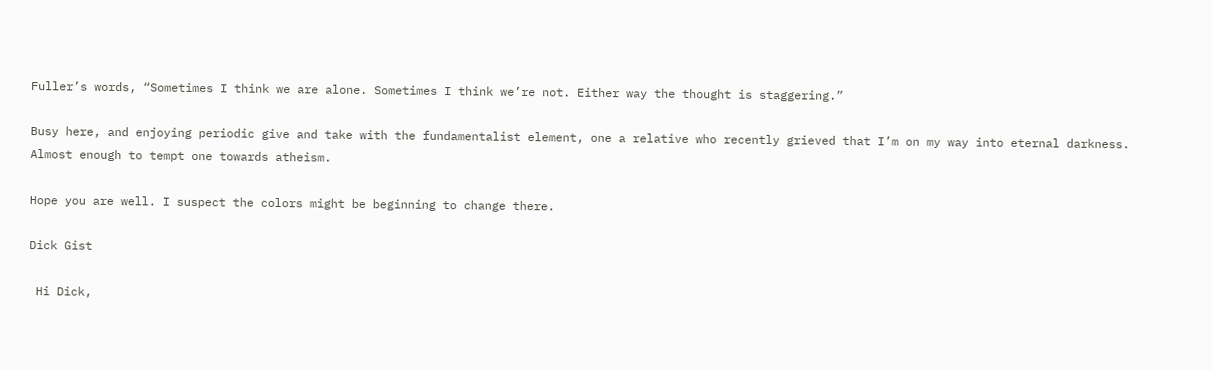Fuller’s words, “Sometimes I think we are alone. Sometimes I think we’re not. Either way the thought is staggering.”

Busy here, and enjoying periodic give and take with the fundamentalist element, one a relative who recently grieved that I’m on my way into eternal darkness. Almost enough to tempt one towards atheism.

Hope you are well. I suspect the colors might be beginning to change there.

Dick Gist

 Hi Dick,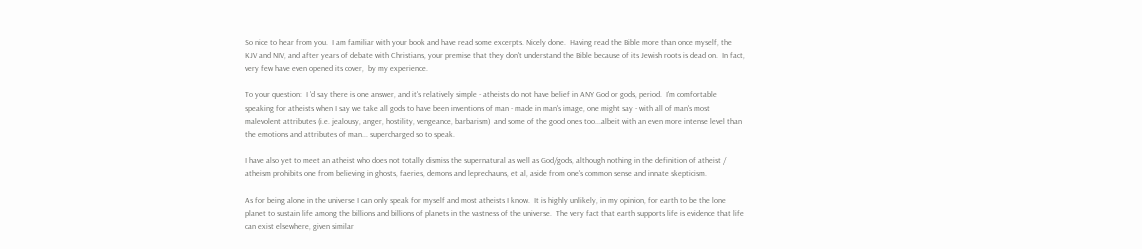So nice to hear from you.  I am familiar with your book and have read some excerpts. Nicely done.  Having read the Bible more than once myself, the KJV and NIV, and after years of debate with Christians, your premise that they don't understand the Bible because of its Jewish roots is dead on.  In fact, very few have even opened its cover,  by my experience.

To your question:  I 'd say there is one answer, and it's relatively simple - atheists do not have belief in ANY God or gods, period.  I'm comfortable speaking for atheists when I say we take all gods to have been inventions of man - made in man's image, one might say - with all of man's most malevolent attributes (i.e. jealousy, anger, hostility, vengeance, barbarism)  and some of the good ones too...albeit with an even more intense level than the emotions and attributes of man... supercharged so to speak.

I have also yet to meet an atheist who does not totally dismiss the supernatural as well as God/gods, although nothing in the definition of atheist / atheism prohibits one from believing in ghosts, faeries, demons and leprechauns, et al, aside from one's common sense and innate skepticism.

As for being alone in the universe I can only speak for myself and most atheists I know.  It is highly unlikely, in my opinion, for earth to be the lone planet to sustain life among the billions and billions of planets in the vastness of the universe.  The very fact that earth supports life is evidence that life can exist elsewhere, given similar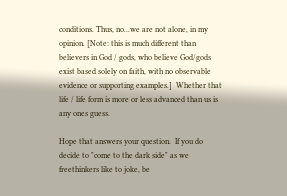conditions. Thus, no...we are not alone, in my opinion. [Note: this is much different than believers in God / gods, who believe God/gods exist based solely on faith, with no observable evidence or supporting examples.]  Whether that life / life form is more or less advanced than us is any ones guess.

Hope that answers your question.  If you do decide to "come to the dark side" as we freethinkers like to joke, be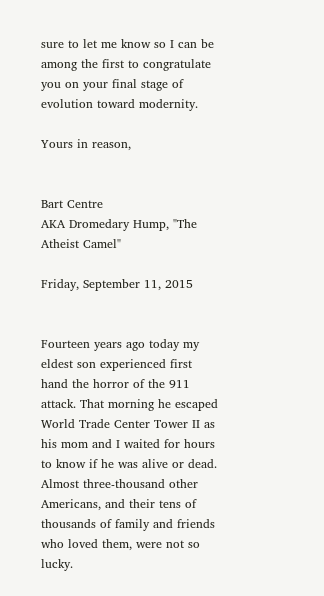sure to let me know so I can be among the first to congratulate you on your final stage of evolution toward modernity.

Yours in reason,


Bart Centre
AKA Dromedary Hump, "The Atheist Camel"

Friday, September 11, 2015


Fourteen years ago today my eldest son experienced first hand the horror of the 911 attack. That morning he escaped World Trade Center Tower II as his mom and I waited for hours to know if he was alive or dead.  Almost three-thousand other Americans, and their tens of thousands of family and friends who loved them, were not so lucky.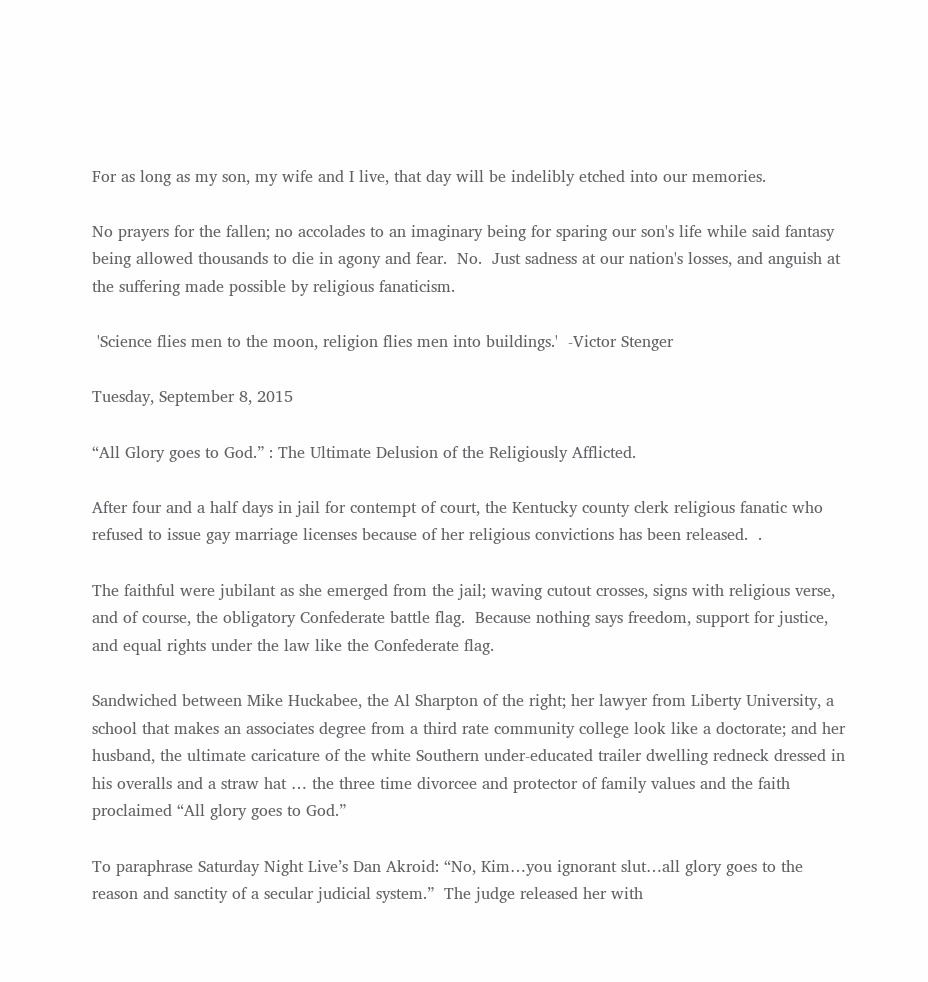For as long as my son, my wife and I live, that day will be indelibly etched into our memories.

No prayers for the fallen; no accolades to an imaginary being for sparing our son's life while said fantasy being allowed thousands to die in agony and fear.  No.  Just sadness at our nation's losses, and anguish at the suffering made possible by religious fanaticism.

 'Science flies men to the moon, religion flies men into buildings.'  -Victor Stenger

Tuesday, September 8, 2015

“All Glory goes to God.” : The Ultimate Delusion of the Religiously Afflicted.

After four and a half days in jail for contempt of court, the Kentucky county clerk religious fanatic who refused to issue gay marriage licenses because of her religious convictions has been released.  .

The faithful were jubilant as she emerged from the jail; waving cutout crosses, signs with religious verse, and of course, the obligatory Confederate battle flag.  Because nothing says freedom, support for justice, and equal rights under the law like the Confederate flag.

Sandwiched between Mike Huckabee, the Al Sharpton of the right; her lawyer from Liberty University, a school that makes an associates degree from a third rate community college look like a doctorate; and her husband, the ultimate caricature of the white Southern under-educated trailer dwelling redneck dressed in his overalls and a straw hat … the three time divorcee and protector of family values and the faith proclaimed “All glory goes to God.”

To paraphrase Saturday Night Live’s Dan Akroid: “No, Kim…you ignorant slut…all glory goes to the reason and sanctity of a secular judicial system.”  The judge released her with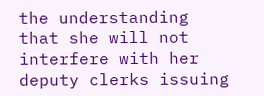the understanding that she will not interfere with her deputy clerks issuing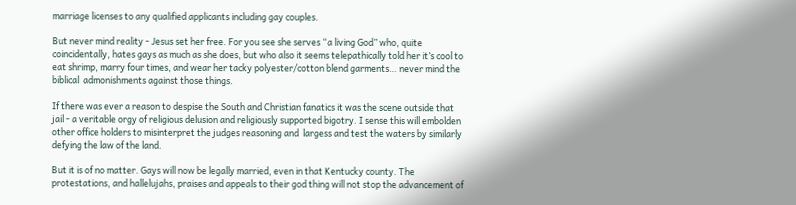marriage licenses to any qualified applicants including gay couples.

But never mind reality - Jesus set her free. For you see she serves “a living God” who, quite coincidentally, hates gays as much as she does, but who also it seems telepathically told her it’s cool to eat shrimp, marry four times, and wear her tacky polyester/cotton blend garments… never mind the biblical  admonishments against those things.

If there was ever a reason to despise the South and Christian fanatics it was the scene outside that jail - a veritable orgy of religious delusion and religiously supported bigotry. I sense this will embolden other office holders to misinterpret the judges reasoning and  largess and test the waters by similarly defying the law of the land.

But it is of no matter. Gays will now be legally married, even in that Kentucky county. The protestations, and hallelujahs, praises and appeals to their god thing will not stop the advancement of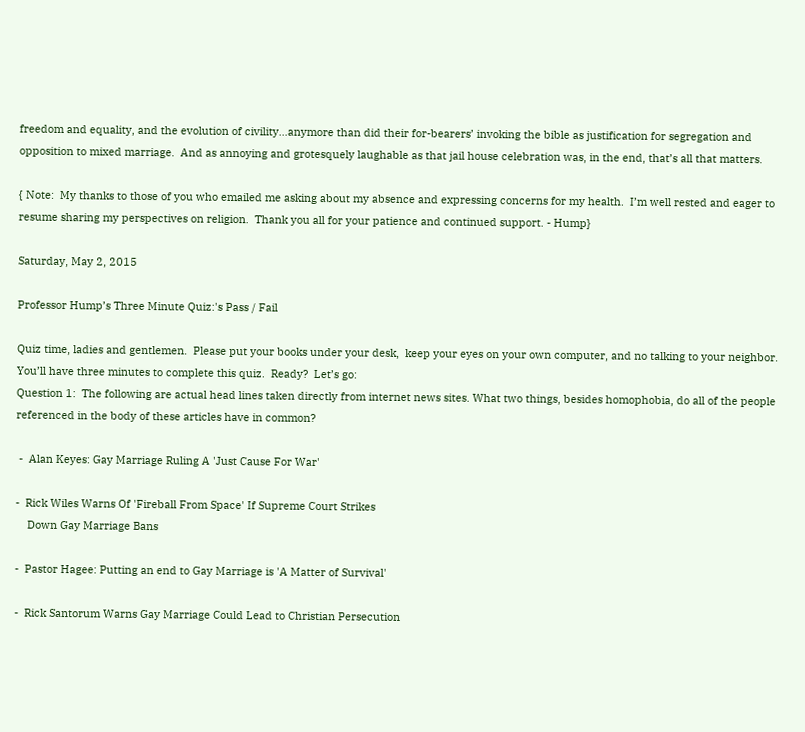freedom and equality, and the evolution of civility…anymore than did their for-bearers’ invoking the bible as justification for segregation and opposition to mixed marriage.  And as annoying and grotesquely laughable as that jail house celebration was, in the end, that’s all that matters.

{ Note:  My thanks to those of you who emailed me asking about my absence and expressing concerns for my health.  I’m well rested and eager to resume sharing my perspectives on religion.  Thank you all for your patience and continued support. - Hump}

Saturday, May 2, 2015

Professor Hump’s Three Minute Quiz:'s Pass / Fail

Quiz time, ladies and gentlemen.  Please put your books under your desk,  keep your eyes on your own computer, and no talking to your neighbor. You’ll have three minutes to complete this quiz.  Ready?  Let’s go:
Question 1:  The following are actual head lines taken directly from internet news sites. What two things, besides homophobia, do all of the people referenced in the body of these articles have in common?

 -  Alan Keyes: Gay Marriage Ruling A 'Just Cause For War'

-  Rick Wiles Warns Of 'Fireball From Space' If Supreme Court Strikes
    Down Gay Marriage Bans

-  Pastor Hagee: Putting an end to Gay Marriage is 'A Matter of Survival'

-  Rick Santorum Warns Gay Marriage Could Lead to Christian Persecution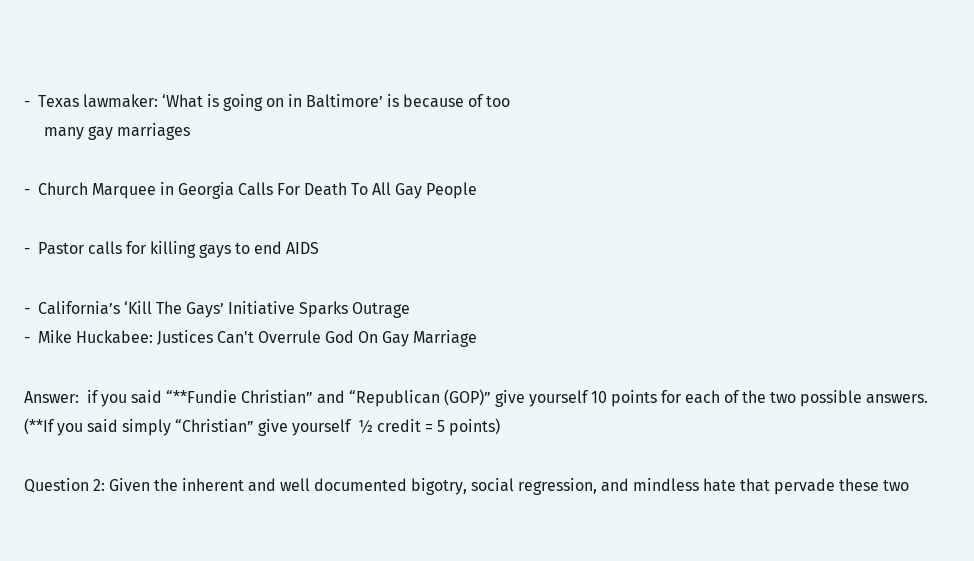-  Texas lawmaker: ‘What is going on in Baltimore’ is because of too
     many gay marriages

-  Church Marquee in Georgia Calls For Death To All Gay People

-  Pastor calls for killing gays to end AIDS

-  California’s ‘Kill The Gays’ Initiative Sparks Outrage
-  Mike Huckabee: Justices Can't Overrule God On Gay Marriage

Answer:  if you said “**Fundie Christian” and “Republican (GOP)” give yourself 10 points for each of the two possible answers.
(**If you said simply “Christian” give yourself  ½ credit = 5 points)

Question 2: Given the inherent and well documented bigotry, social regression, and mindless hate that pervade these two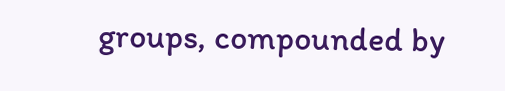groups, compounded by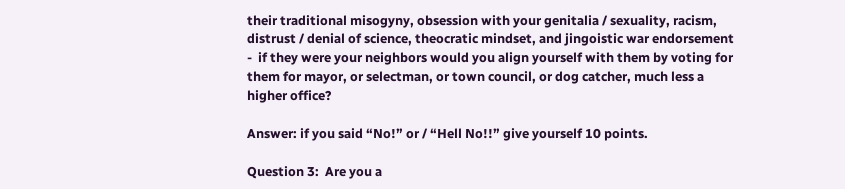their traditional misogyny, obsession with your genitalia / sexuality, racism, distrust / denial of science, theocratic mindset, and jingoistic war endorsement -  if they were your neighbors would you align yourself with them by voting for them for mayor, or selectman, or town council, or dog catcher, much less a higher office?

Answer: if you said “No!” or / “Hell No!!” give yourself 10 points.

Question 3:  Are you a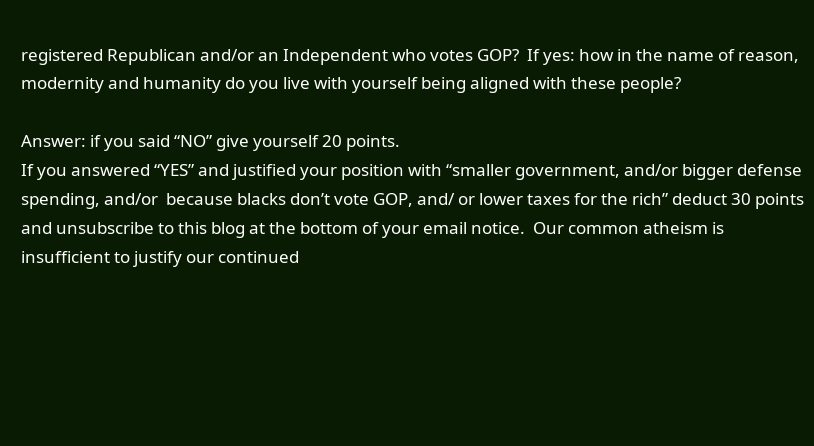registered Republican and/or an Independent who votes GOP?  If yes: how in the name of reason, modernity and humanity do you live with yourself being aligned with these people?

Answer: if you said “NO” give yourself 20 points.
If you answered “YES” and justified your position with “smaller government, and/or bigger defense spending, and/or  because blacks don’t vote GOP, and/ or lower taxes for the rich” deduct 30 points and unsubscribe to this blog at the bottom of your email notice.  Our common atheism is insufficient to justify our continued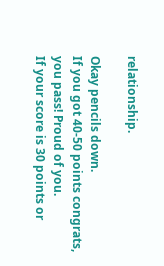relationship.

Okay pencils down.
If you got 40-50 points congrats, you pass! Proud of you.
If your score is 30 points or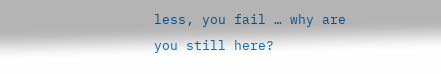less, you fail … why are you still here?